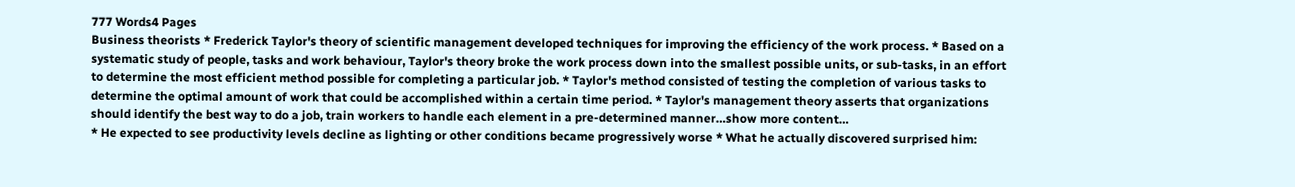777 Words4 Pages
Business theorists * Frederick Taylor's theory of scientific management developed techniques for improving the efficiency of the work process. * Based on a systematic study of people, tasks and work behaviour, Taylor's theory broke the work process down into the smallest possible units, or sub-tasks, in an effort to determine the most efficient method possible for completing a particular job. * Taylor's method consisted of testing the completion of various tasks to determine the optimal amount of work that could be accomplished within a certain time period. * Taylor's management theory asserts that organizations should identify the best way to do a job, train workers to handle each element in a pre-determined manner…show more content…
* He expected to see productivity levels decline as lighting or other conditions became progressively worse * What he actually discovered surprised him: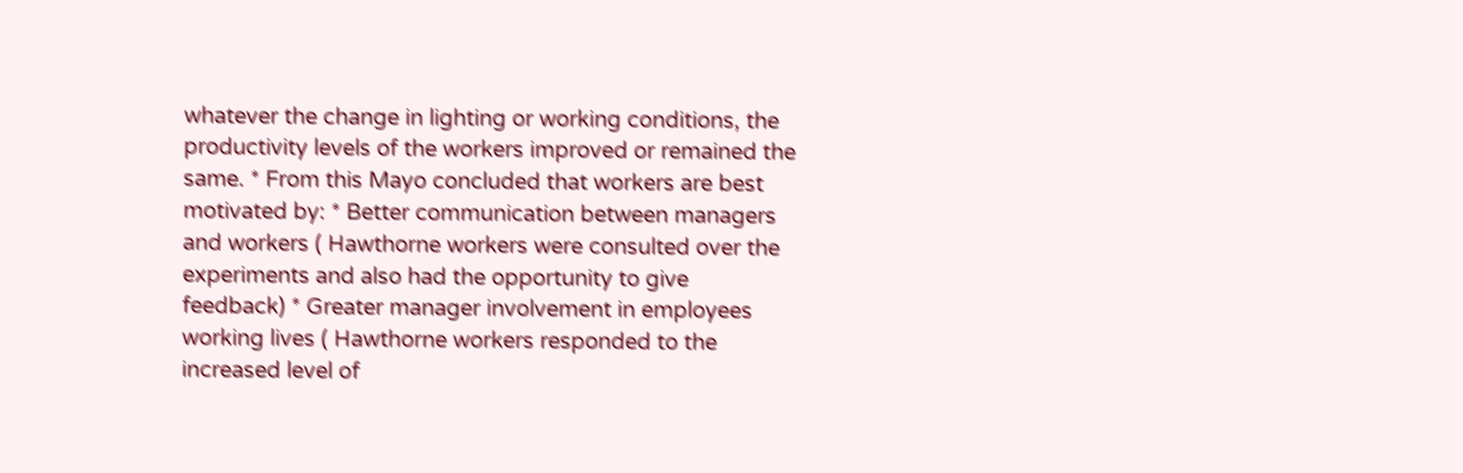whatever the change in lighting or working conditions, the productivity levels of the workers improved or remained the same. * From this Mayo concluded that workers are best motivated by: * Better communication between managers and workers ( Hawthorne workers were consulted over the experiments and also had the opportunity to give feedback) * Greater manager involvement in employees working lives ( Hawthorne workers responded to the increased level of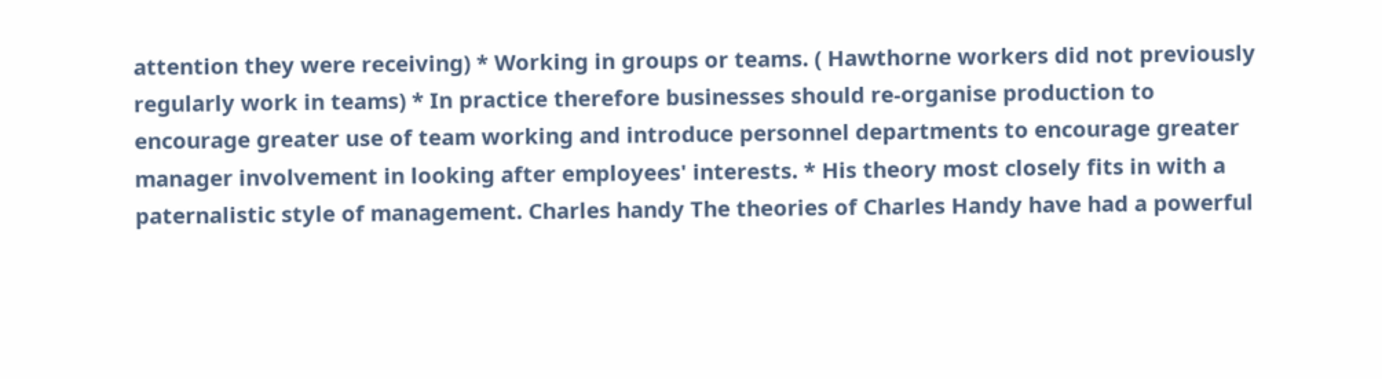attention they were receiving) * Working in groups or teams. ( Hawthorne workers did not previously regularly work in teams) * In practice therefore businesses should re-organise production to encourage greater use of team working and introduce personnel departments to encourage greater manager involvement in looking after employees' interests. * His theory most closely fits in with a paternalistic style of management. Charles handy The theories of Charles Handy have had a powerful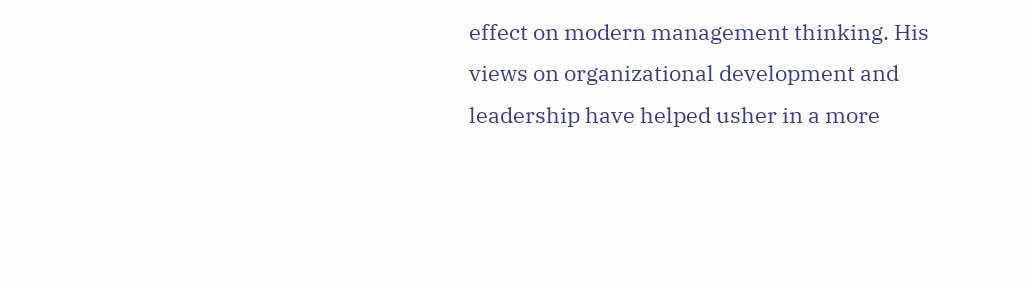effect on modern management thinking. His views on organizational development and leadership have helped usher in a more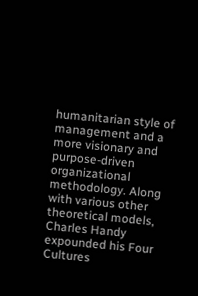humanitarian style of management and a more visionary and purpose-driven organizational methodology. Along with various other theoretical models, Charles Handy expounded his Four Cultures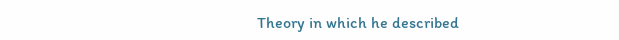Theory in which he described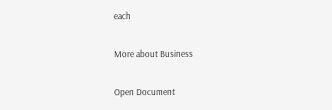each

More about Business

Open Document